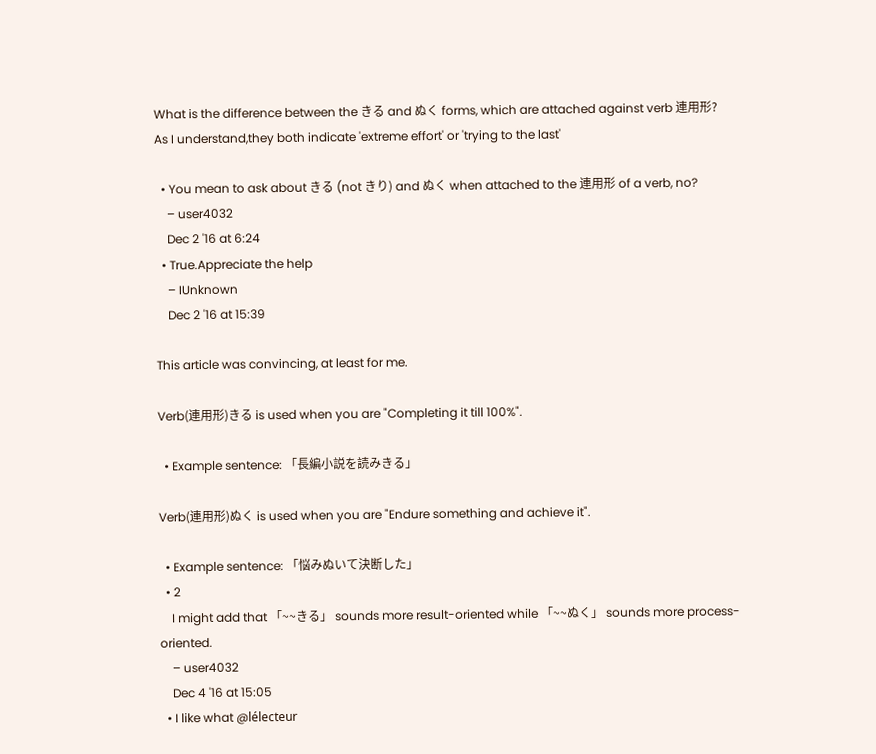What is the difference between the きる and ぬく forms, which are attached against verb 連用形?
As I understand,they both indicate 'extreme effort' or 'trying to the last'

  • You mean to ask about きる (not きり) and ぬく when attached to the 連用形 of a verb, no?
    – user4032
    Dec 2 '16 at 6:24
  • True.Appreciate the help
    – IUnknown
    Dec 2 '16 at 15:39

This article was convincing, at least for me.

Verb(連用形)きる is used when you are "Completing it till 100%".

  • Example sentence: 「長編小説を読みきる」

Verb(連用形)ぬく is used when you are "Endure something and achieve it".

  • Example sentence: 「悩みぬいて決断した」
  • 2
    I might add that 「~~きる」 sounds more result-oriented while 「~~ぬく」 sounds more process-oriented.
    – user4032
    Dec 4 '16 at 15:05
  • I like what @lélecteur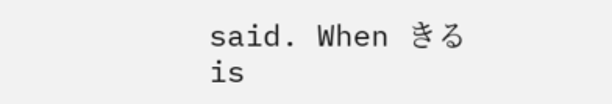said. When きる is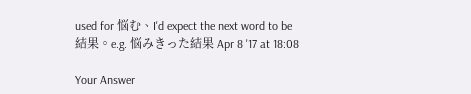used for 悩む、I'd expect the next word to be 結果。e.g. 悩みきった結果 Apr 8 '17 at 18:08

Your Answer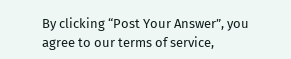By clicking “Post Your Answer”, you agree to our terms of service,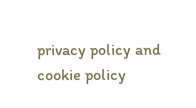privacy policy and cookie policy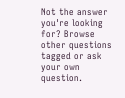Not the answer you're looking for? Browse other questions tagged or ask your own question.